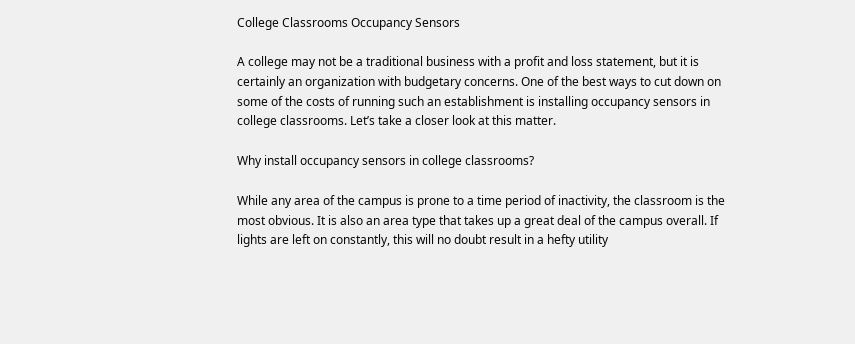College Classrooms Occupancy Sensors

A college may not be a traditional business with a profit and loss statement, but it is certainly an organization with budgetary concerns. One of the best ways to cut down on some of the costs of running such an establishment is installing occupancy sensors in college classrooms. Let’s take a closer look at this matter.

Why install occupancy sensors in college classrooms?

While any area of the campus is prone to a time period of inactivity, the classroom is the most obvious. It is also an area type that takes up a great deal of the campus overall. If lights are left on constantly, this will no doubt result in a hefty utility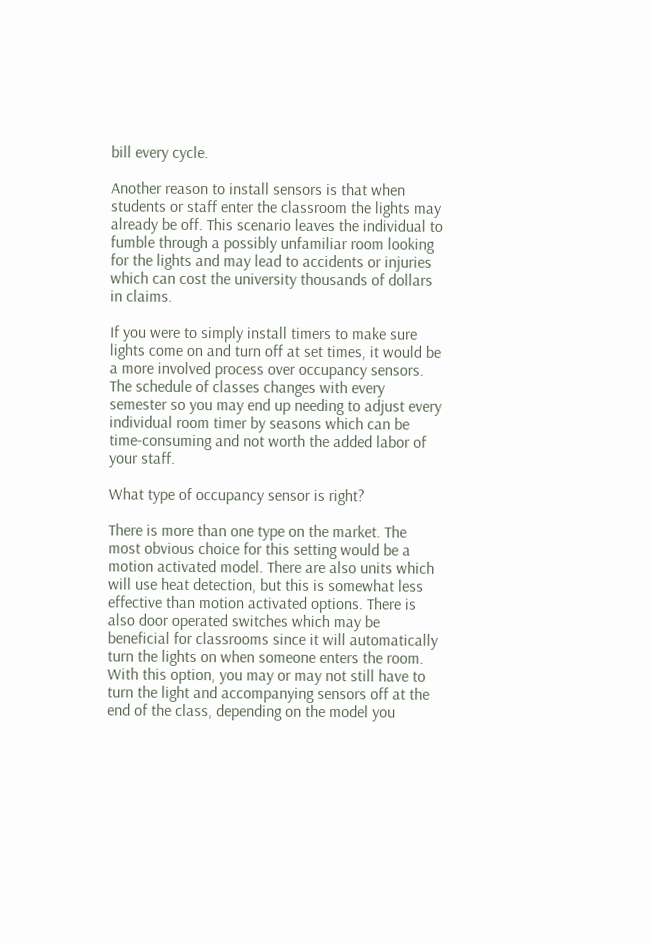bill every cycle.

Another reason to install sensors is that when students or staff enter the classroom the lights may already be off. This scenario leaves the individual to fumble through a possibly unfamiliar room looking for the lights and may lead to accidents or injuries which can cost the university thousands of dollars in claims.

If you were to simply install timers to make sure lights come on and turn off at set times, it would be a more involved process over occupancy sensors. The schedule of classes changes with every semester so you may end up needing to adjust every individual room timer by seasons which can be time-consuming and not worth the added labor of your staff.

What type of occupancy sensor is right?

There is more than one type on the market. The most obvious choice for this setting would be a motion activated model. There are also units which will use heat detection, but this is somewhat less effective than motion activated options. There is also door operated switches which may be beneficial for classrooms since it will automatically turn the lights on when someone enters the room. With this option, you may or may not still have to turn the light and accompanying sensors off at the end of the class, depending on the model you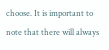choose. It is important to note that there will always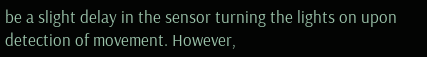be a slight delay in the sensor turning the lights on upon detection of movement. However,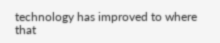technology has improved to where that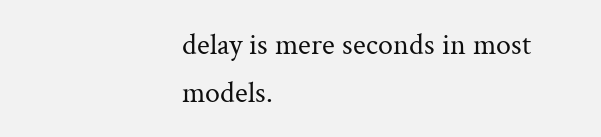delay is mere seconds in most models.